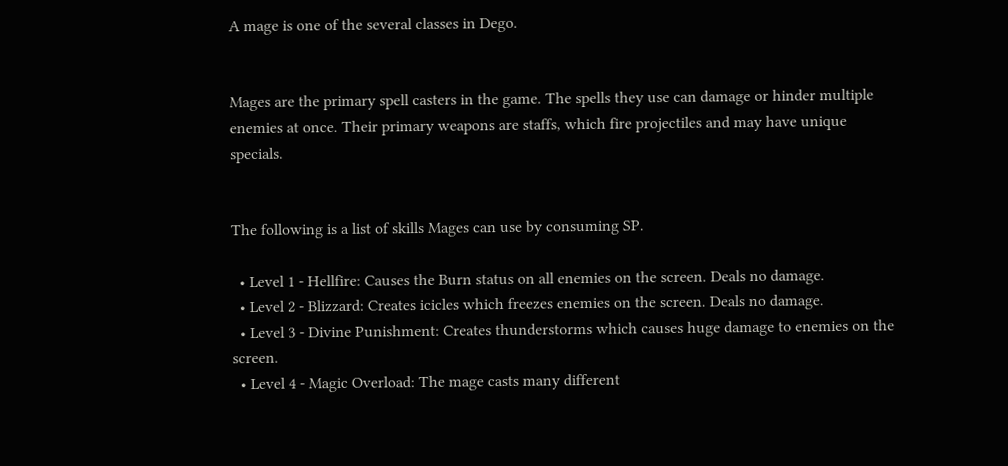A mage is one of the several classes in Dego.


Mages are the primary spell casters in the game. The spells they use can damage or hinder multiple enemies at once. Their primary weapons are staffs, which fire projectiles and may have unique specials.


The following is a list of skills Mages can use by consuming SP.

  • Level 1 - Hellfire: Causes the Burn status on all enemies on the screen. Deals no damage.
  • Level 2 - Blizzard: Creates icicles which freezes enemies on the screen. Deals no damage.
  • Level 3 - Divine Punishment: Creates thunderstorms which causes huge damage to enemies on the screen.
  • Level 4 - Magic Overload: The mage casts many different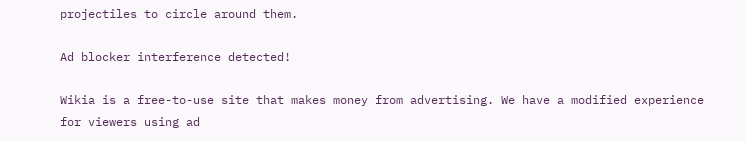projectiles to circle around them.

Ad blocker interference detected!

Wikia is a free-to-use site that makes money from advertising. We have a modified experience for viewers using ad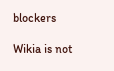blockers

Wikia is not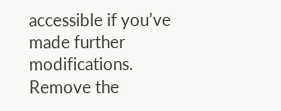accessible if you’ve made further modifications. Remove the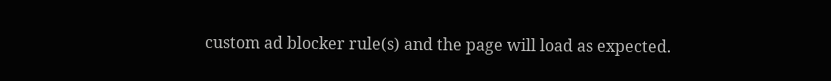custom ad blocker rule(s) and the page will load as expected.